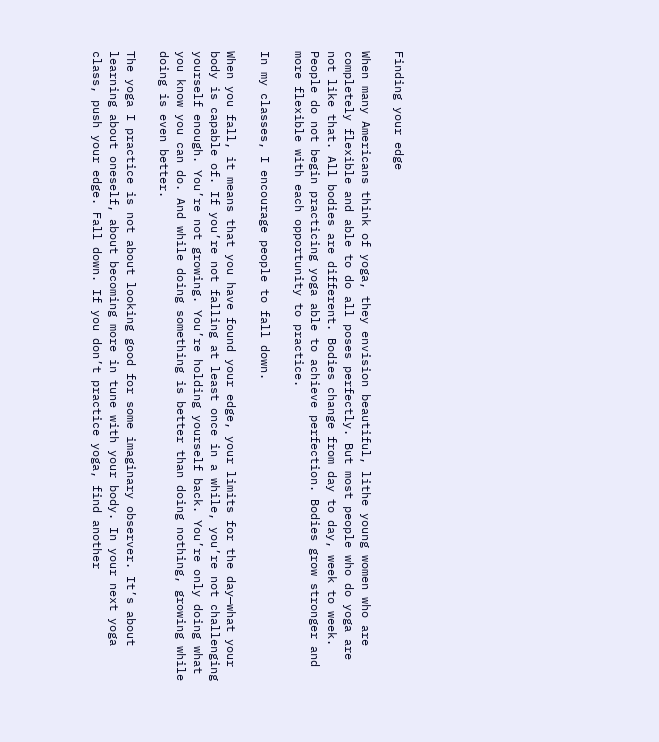Finding your edge

When many Americans think of yoga, they envision beautiful, lithe young women who are completely flexible and able to do all poses perfectly. But most people who do yoga are not like that. All bodies are different. Bodies change from day to day, week to week. People do not begin practicing yoga able to achieve perfection. Bodies grow stronger and more flexible with each opportunity to practice.

In my classes, I encourage people to fall down.

When you fall, it means that you have found your edge, your limits for the day—what your body is capable of. If you’re not falling at least once in a while, you’re not challenging yourself enough. You’re not growing. You’re holding yourself back. You’re only doing what you know you can do. And while doing something is better than doing nothing, growing while doing is even better.

The yoga I practice is not about looking good for some imaginary observer. It’s about learning about oneself, about becoming more in tune with your body. In your next yoga class, push your edge. Fall down. If you don’t practice yoga, find another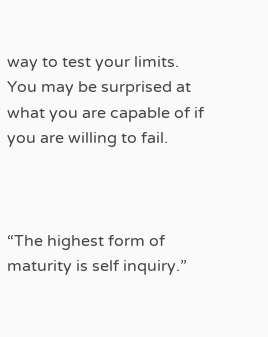way to test your limits. You may be surprised at what you are capable of if you are willing to fail.



“The highest form of maturity is self inquiry.”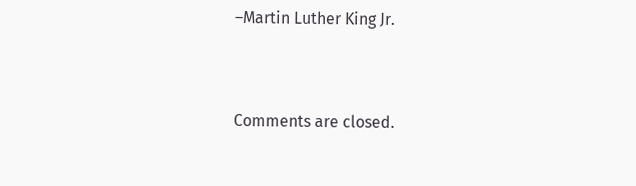–Martin Luther King Jr.


Comments are closed.